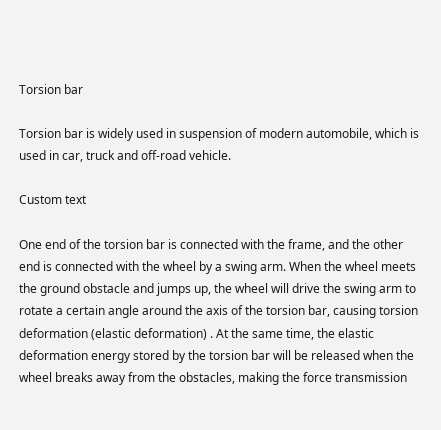Torsion bar

Torsion bar is widely used in suspension of modern automobile, which is used in car, truck and off-road vehicle.

Custom text

One end of the torsion bar is connected with the frame, and the other end is connected with the wheel by a swing arm. When the wheel meets the ground obstacle and jumps up, the wheel will drive the swing arm to rotate a certain angle around the axis of the torsion bar, causing torsion deformation (elastic deformation) . At the same time, the elastic deformation energy stored by the torsion bar will be released when the wheel breaks away from the obstacles, making the force transmission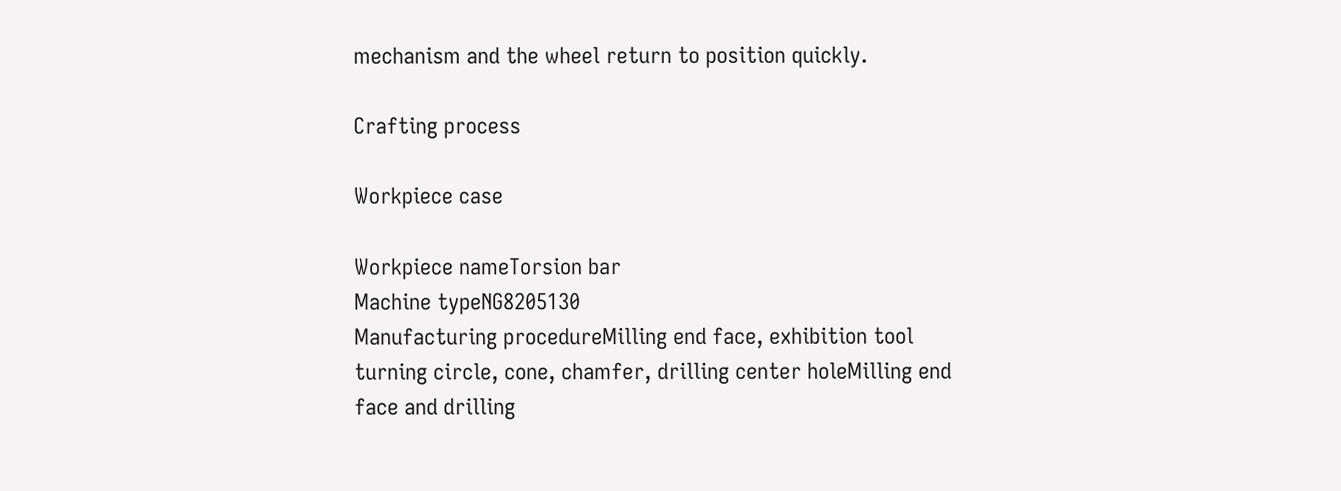mechanism and the wheel return to position quickly.

Crafting process

Workpiece case

Workpiece nameTorsion bar
Machine typeNG8205130
Manufacturing procedureMilling end face, exhibition tool turning circle, cone, chamfer, drilling center holeMilling end face and drilling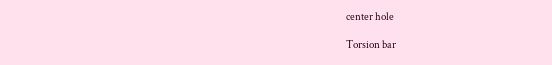center hole

Torsion bar